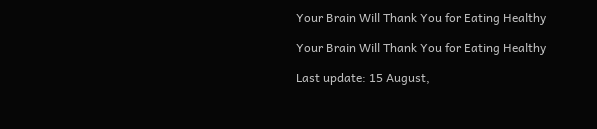Your Brain Will Thank You for Eating Healthy

Your Brain Will Thank You for Eating Healthy

Last update: 15 August,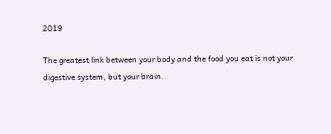2019

The greatest link between your body and the food you eat is not your digestive system, but your brain.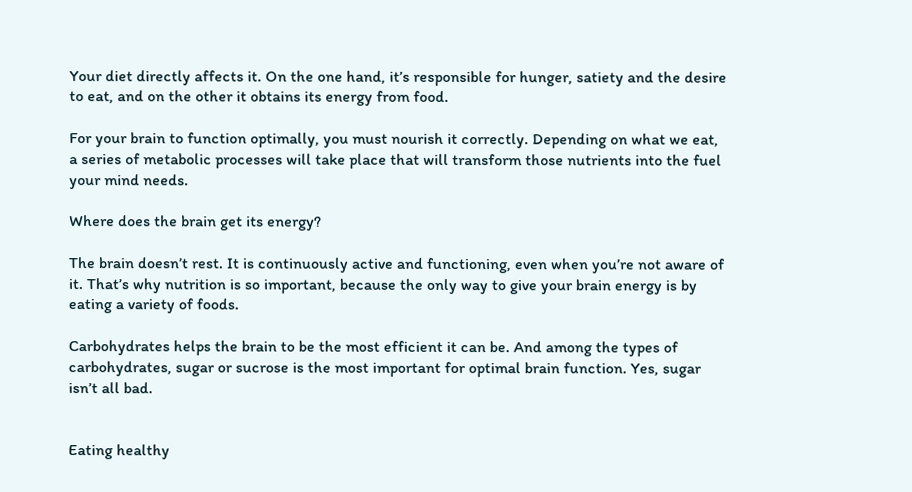Your diet directly affects it. On the one hand, it’s responsible for hunger, satiety and the desire to eat, and on the other it obtains its energy from food.

For your brain to function optimally, you must nourish it correctly. Depending on what we eat, a series of metabolic processes will take place that will transform those nutrients into the fuel your mind needs.

Where does the brain get its energy?

The brain doesn’t rest. It is continuously active and functioning, even when you’re not aware of it. That’s why nutrition is so important, because the only way to give your brain energy is by eating a variety of foods.

Carbohydrates helps the brain to be the most efficient it can be. And among the types of carbohydrates, sugar or sucrose is the most important for optimal brain function. Yes, sugar isn’t all bad.


Eating healthy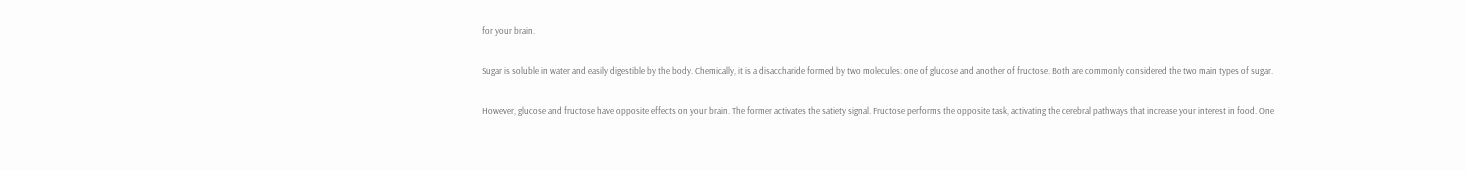for your brain.

Sugar is soluble in water and easily digestible by the body. Chemically, it is a disaccharide formed by two molecules: one of glucose and another of fructose. Both are commonly considered the two main types of sugar.

However, glucose and fructose have opposite effects on your brain. The former activates the satiety signal. Fructose performs the opposite task, activating the cerebral pathways that increase your interest in food. One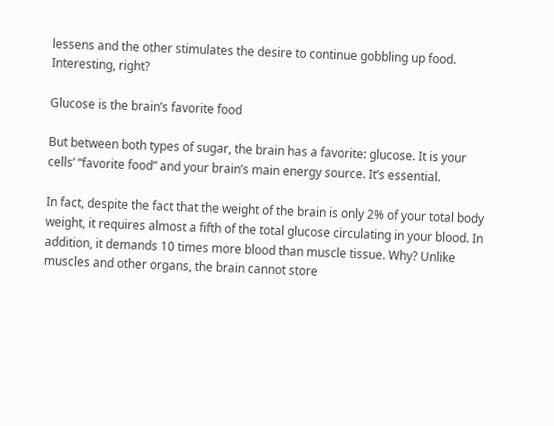lessens and the other stimulates the desire to continue gobbling up food. Interesting, right?

Glucose is the brain’s favorite food

But between both types of sugar, the brain has a favorite: glucose. It is your cells’ “favorite food” and your brain’s main energy source. It’s essential.

In fact, despite the fact that the weight of the brain is only 2% of your total body weight, it requires almost a fifth of the total glucose circulating in your blood. In addition, it demands 10 times more blood than muscle tissue. Why? Unlike muscles and other organs, the brain cannot store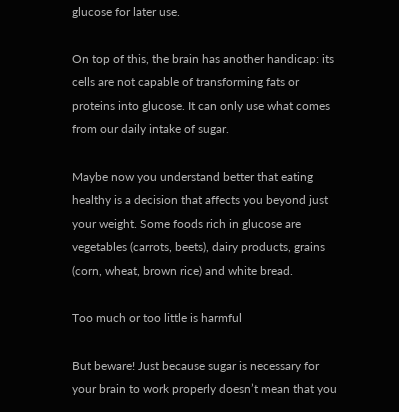glucose for later use.

On top of this, the brain has another handicap: its cells are not capable of transforming fats or proteins into glucose. It can only use what comes from our daily intake of sugar.

Maybe now you understand better that eating healthy is a decision that affects you beyond just your weight. Some foods rich in glucose are vegetables (carrots, beets), dairy products, grains (corn, wheat, brown rice) and white bread.

Too much or too little is harmful

But beware! Just because sugar is necessary for your brain to work properly doesn’t mean that you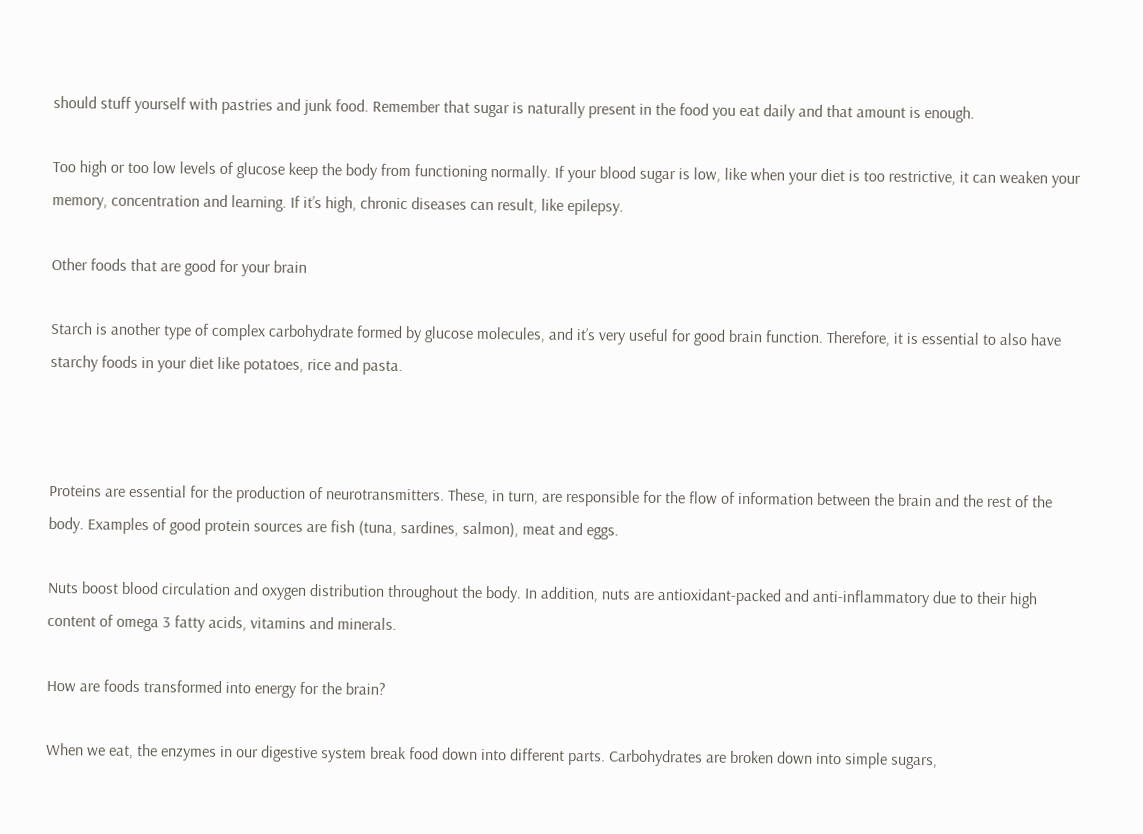should stuff yourself with pastries and junk food. Remember that sugar is naturally present in the food you eat daily and that amount is enough.

Too high or too low levels of glucose keep the body from functioning normally. If your blood sugar is low, like when your diet is too restrictive, it can weaken your memory, concentration and learning. If it’s high, chronic diseases can result, like epilepsy.

Other foods that are good for your brain

Starch is another type of complex carbohydrate formed by glucose molecules, and it’s very useful for good brain function. Therefore, it is essential to also have starchy foods in your diet like potatoes, rice and pasta.



Proteins are essential for the production of neurotransmitters. These, in turn, are responsible for the flow of information between the brain and the rest of the body. Examples of good protein sources are fish (tuna, sardines, salmon), meat and eggs.

Nuts boost blood circulation and oxygen distribution throughout the body. In addition, nuts are antioxidant-packed and anti-inflammatory due to their high content of omega 3 fatty acids, vitamins and minerals.

How are foods transformed into energy for the brain?

When we eat, the enzymes in our digestive system break food down into different parts. Carbohydrates are broken down into simple sugars,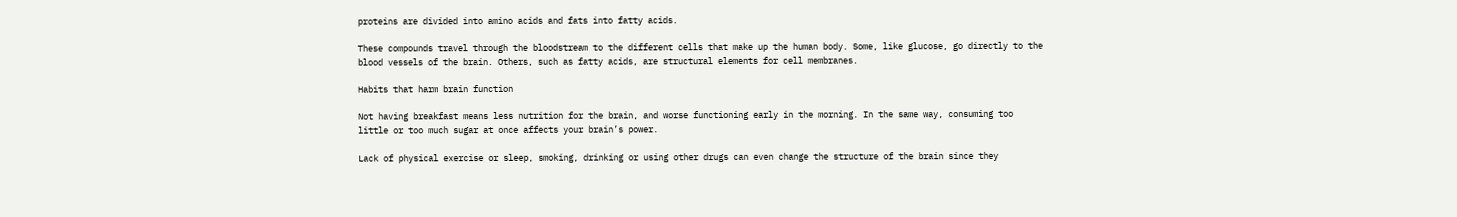proteins are divided into amino acids and fats into fatty acids.

These compounds travel through the bloodstream to the different cells that make up the human body. Some, like glucose, go directly to the blood vessels of the brain. Others, such as fatty acids, are structural elements for cell membranes.

Habits that harm brain function

Not having breakfast means less nutrition for the brain, and worse functioning early in the morning. In the same way, consuming too little or too much sugar at once affects your brain’s power.

Lack of physical exercise or sleep, smoking, drinking or using other drugs can even change the structure of the brain since they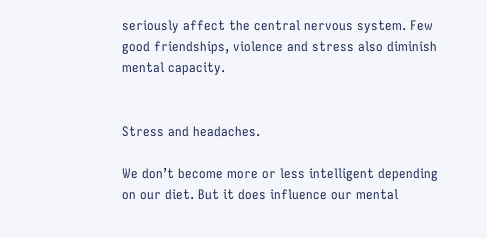seriously affect the central nervous system. Few good friendships, violence and stress also diminish mental capacity.


Stress and headaches.

We don’t become more or less intelligent depending on our diet. But it does influence our mental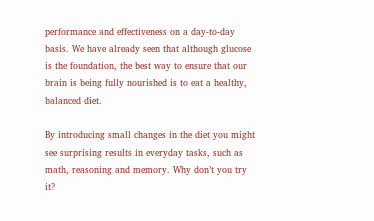performance and effectiveness on a day-to-day basis. We have already seen that although glucose is the foundation, the best way to ensure that our brain is being fully nourished is to eat a healthy, balanced diet.

By introducing small changes in the diet you might see surprising results in everyday tasks, such as math, reasoning and memory. Why don’t you try it?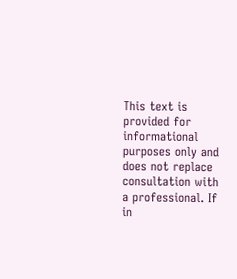This text is provided for informational purposes only and does not replace consultation with a professional. If in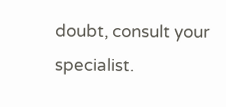doubt, consult your specialist.